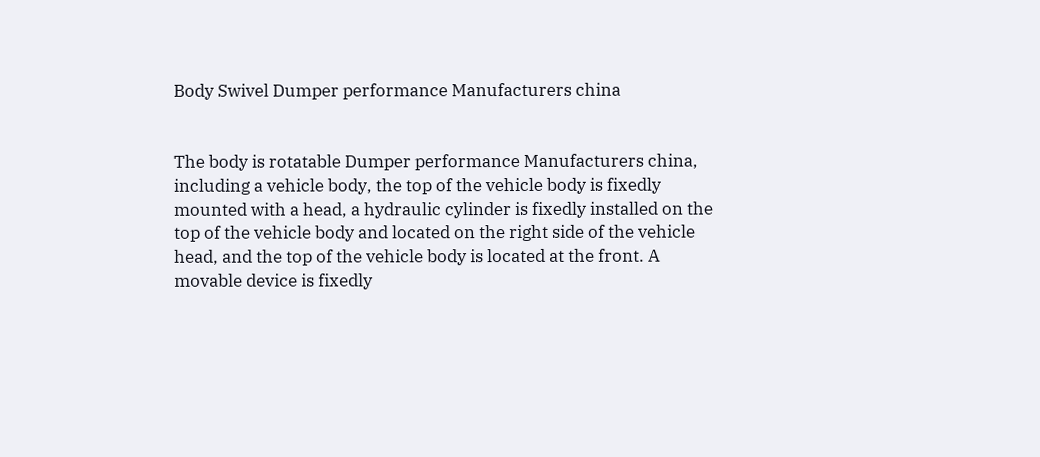Body Swivel Dumper performance Manufacturers china


The body is rotatable Dumper performance Manufacturers china, including a vehicle body, the top of the vehicle body is fixedly mounted with a head, a hydraulic cylinder is fixedly installed on the top of the vehicle body and located on the right side of the vehicle head, and the top of the vehicle body is located at the front. A movable device is fixedly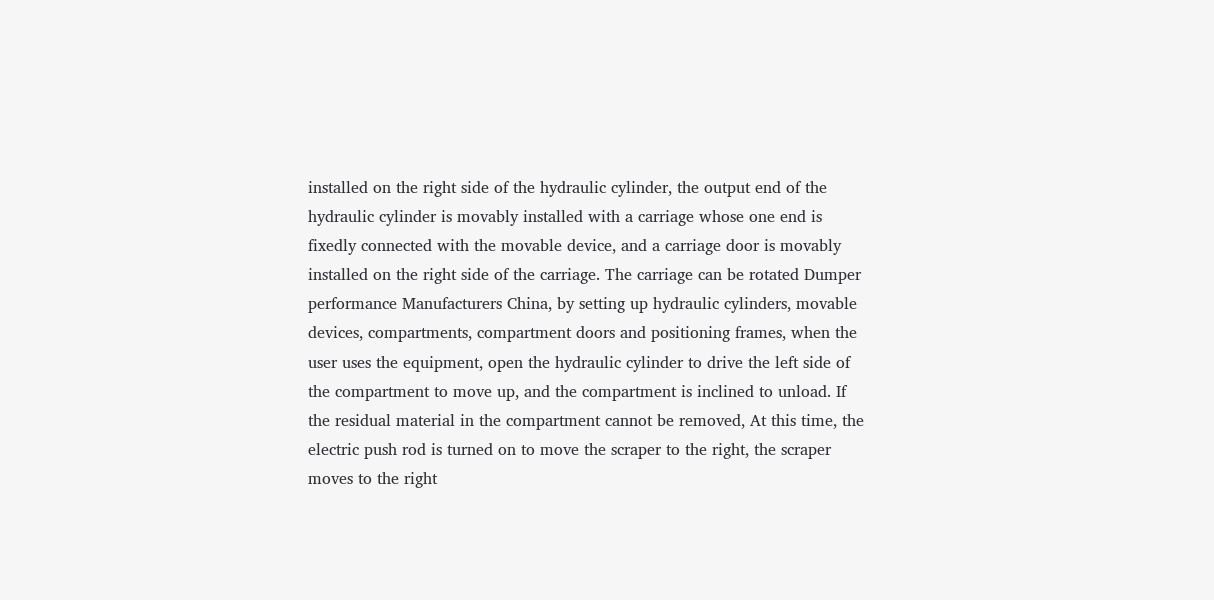installed on the right side of the hydraulic cylinder, the output end of the hydraulic cylinder is movably installed with a carriage whose one end is fixedly connected with the movable device, and a carriage door is movably installed on the right side of the carriage. The carriage can be rotated Dumper performance Manufacturers China, by setting up hydraulic cylinders, movable devices, compartments, compartment doors and positioning frames, when the user uses the equipment, open the hydraulic cylinder to drive the left side of the compartment to move up, and the compartment is inclined to unload. If the residual material in the compartment cannot be removed, At this time, the electric push rod is turned on to move the scraper to the right, the scraper moves to the right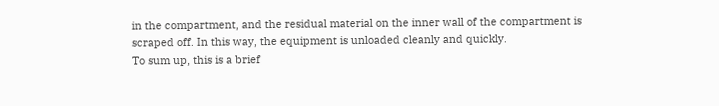in the compartment, and the residual material on the inner wall of the compartment is scraped off. In this way, the equipment is unloaded cleanly and quickly.
To sum up, this is a brief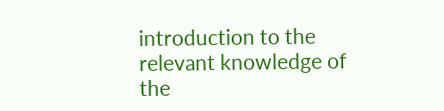introduction to the relevant knowledge of the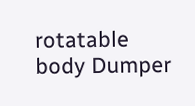rotatable body Dumper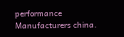performance Manufacturers china.